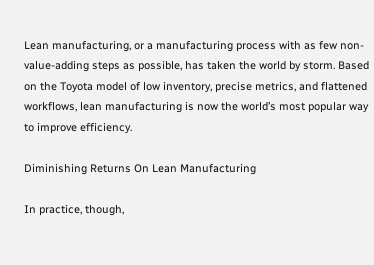Lean manufacturing, or a manufacturing process with as few non-value-adding steps as possible, has taken the world by storm. Based on the Toyota model of low inventory, precise metrics, and flattened workflows, lean manufacturing is now the world’s most popular way to improve efficiency.

Diminishing Returns On Lean Manufacturing

In practice, though,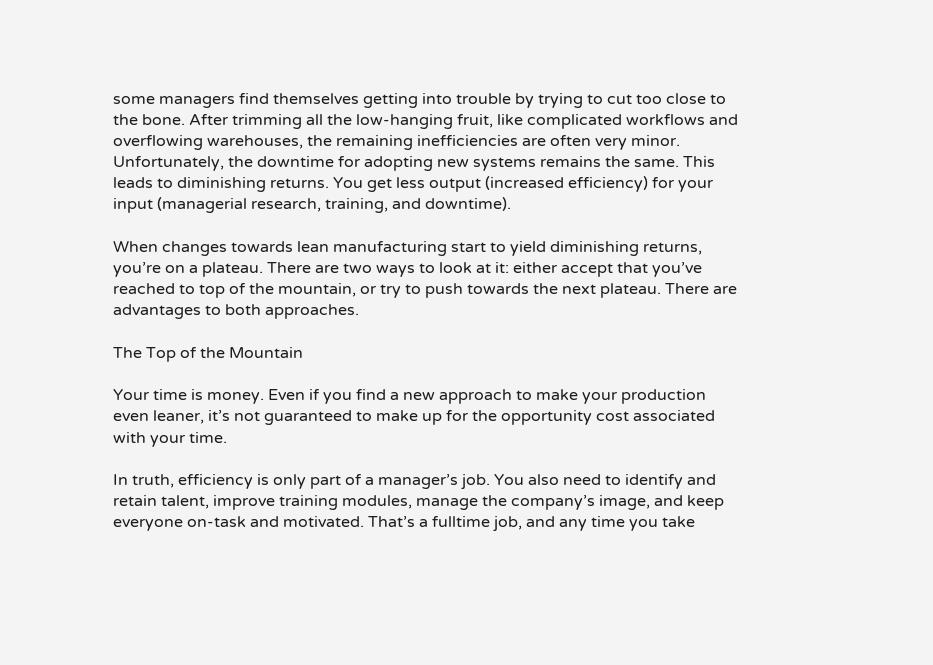some managers find themselves getting into trouble by trying to cut too close to the bone. After trimming all the low-hanging fruit, like complicated workflows and overflowing warehouses, the remaining inefficiencies are often very minor. Unfortunately, the downtime for adopting new systems remains the same. This leads to diminishing returns. You get less output (increased efficiency) for your input (managerial research, training, and downtime).

When changes towards lean manufacturing start to yield diminishing returns, you’re on a plateau. There are two ways to look at it: either accept that you’ve reached to top of the mountain, or try to push towards the next plateau. There are advantages to both approaches.

The Top of the Mountain

Your time is money. Even if you find a new approach to make your production even leaner, it’s not guaranteed to make up for the opportunity cost associated with your time.

In truth, efficiency is only part of a manager’s job. You also need to identify and retain talent, improve training modules, manage the company’s image, and keep everyone on-task and motivated. That’s a fulltime job, and any time you take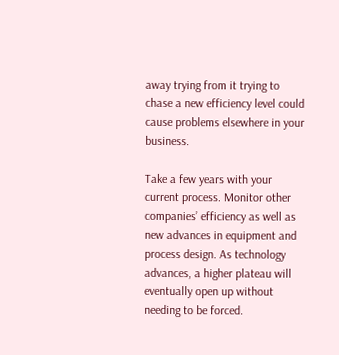away trying from it trying to chase a new efficiency level could cause problems elsewhere in your business.

Take a few years with your current process. Monitor other companies’ efficiency as well as new advances in equipment and process design. As technology advances, a higher plateau will eventually open up without needing to be forced.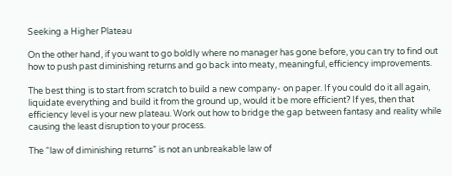Seeking a Higher Plateau

On the other hand, if you want to go boldly where no manager has gone before, you can try to find out how to push past diminishing returns and go back into meaty, meaningful, efficiency improvements.

The best thing is to start from scratch to build a new company- on paper. If you could do it all again, liquidate everything and build it from the ground up, would it be more efficient? If yes, then that efficiency level is your new plateau. Work out how to bridge the gap between fantasy and reality while causing the least disruption to your process.

The “law of diminishing returns” is not an unbreakable law of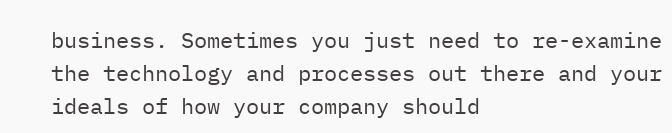business. Sometimes you just need to re-examine the technology and processes out there and your ideals of how your company should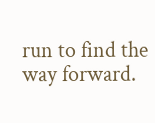run to find the way forward.